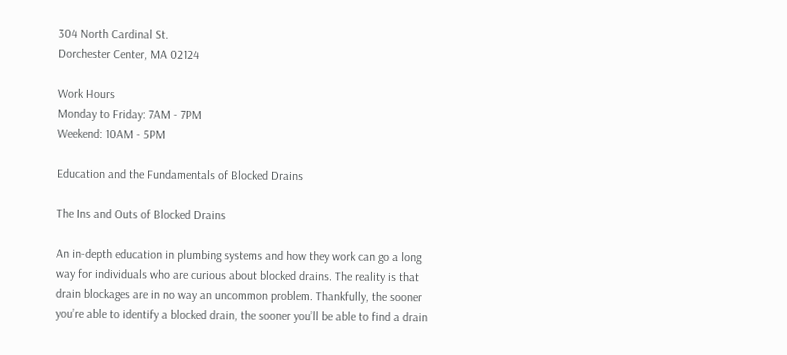304 North Cardinal St.
Dorchester Center, MA 02124

Work Hours
Monday to Friday: 7AM - 7PM
Weekend: 10AM - 5PM

Education and the Fundamentals of Blocked Drains

The Ins and Outs of Blocked Drains

An in-depth education in plumbing systems and how they work can go a long way for individuals who are curious about blocked drains. The reality is that drain blockages are in no way an uncommon problem. Thankfully, the sooner you’re able to identify a blocked drain, the sooner you’ll be able to find a drain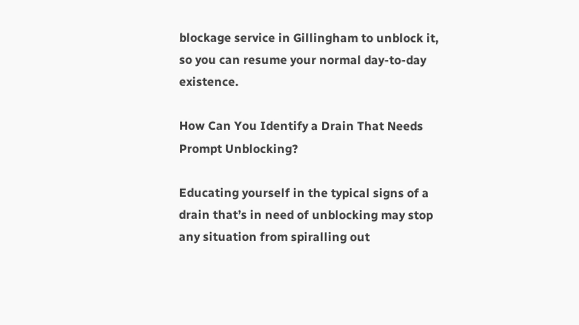blockage service in Gillingham to unblock it, so you can resume your normal day-to-day existence.

How Can You Identify a Drain That Needs Prompt Unblocking?

Educating yourself in the typical signs of a drain that’s in need of unblocking may stop any situation from spiralling out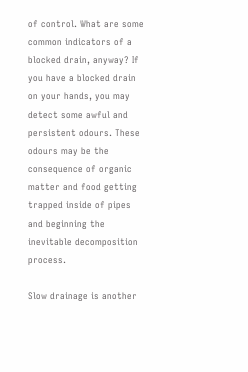of control. What are some common indicators of a blocked drain, anyway? If you have a blocked drain on your hands, you may detect some awful and persistent odours. These odours may be the consequence of organic matter and food getting trapped inside of pipes and beginning the inevitable decomposition process.

Slow drainage is another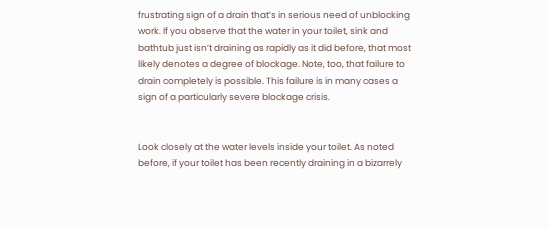frustrating sign of a drain that’s in serious need of unblocking work. If you observe that the water in your toilet, sink and bathtub just isn’t draining as rapidly as it did before, that most likely denotes a degree of blockage. Note, too, that failure to drain completely is possible. This failure is in many cases a sign of a particularly severe blockage crisis.


Look closely at the water levels inside your toilet. As noted before, if your toilet has been recently draining in a bizarrely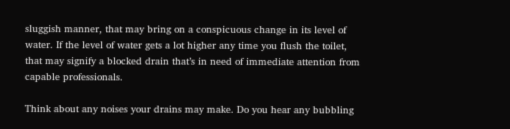sluggish manner, that may bring on a conspicuous change in its level of water. If the level of water gets a lot higher any time you flush the toilet, that may signify a blocked drain that’s in need of immediate attention from capable professionals.

Think about any noises your drains may make. Do you hear any bubbling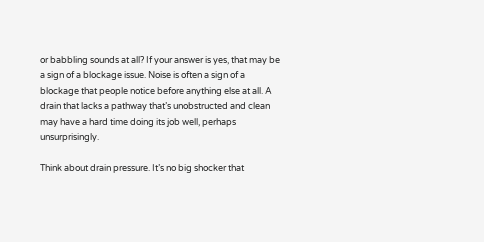or babbling sounds at all? If your answer is yes, that may be a sign of a blockage issue. Noise is often a sign of a blockage that people notice before anything else at all. A drain that lacks a pathway that’s unobstructed and clean may have a hard time doing its job well, perhaps unsurprisingly.

Think about drain pressure. It’s no big shocker that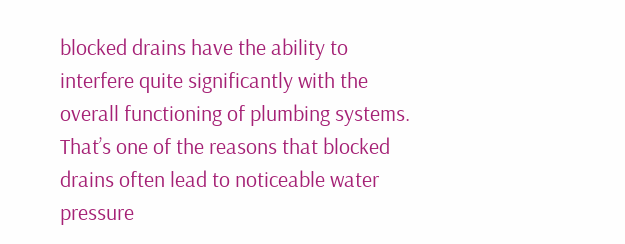blocked drains have the ability to interfere quite significantly with the overall functioning of plumbing systems. That’s one of the reasons that blocked drains often lead to noticeable water pressure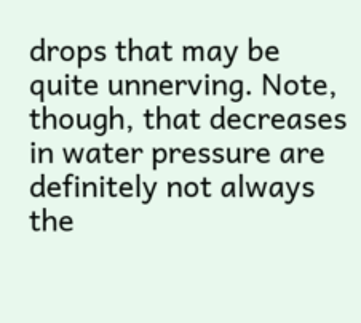drops that may be quite unnerving. Note, though, that decreases in water pressure are definitely not always the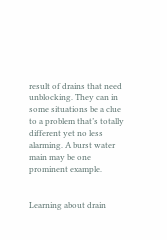result of drains that need unblocking. They can in some situations be a clue to a problem that’s totally different yet no less alarming. A burst water main may be one prominent example.


Learning about drain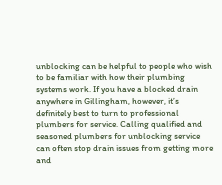unblocking can be helpful to people who wish to be familiar with how their plumbing systems work. If you have a blocked drain anywhere in Gillingham, however, it’s definitely best to turn to professional plumbers for service. Calling qualified and seasoned plumbers for unblocking service can often stop drain issues from getting more and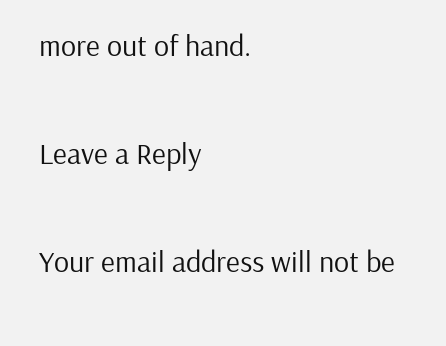more out of hand.

Leave a Reply

Your email address will not be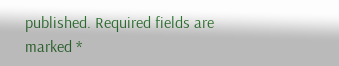published. Required fields are marked *